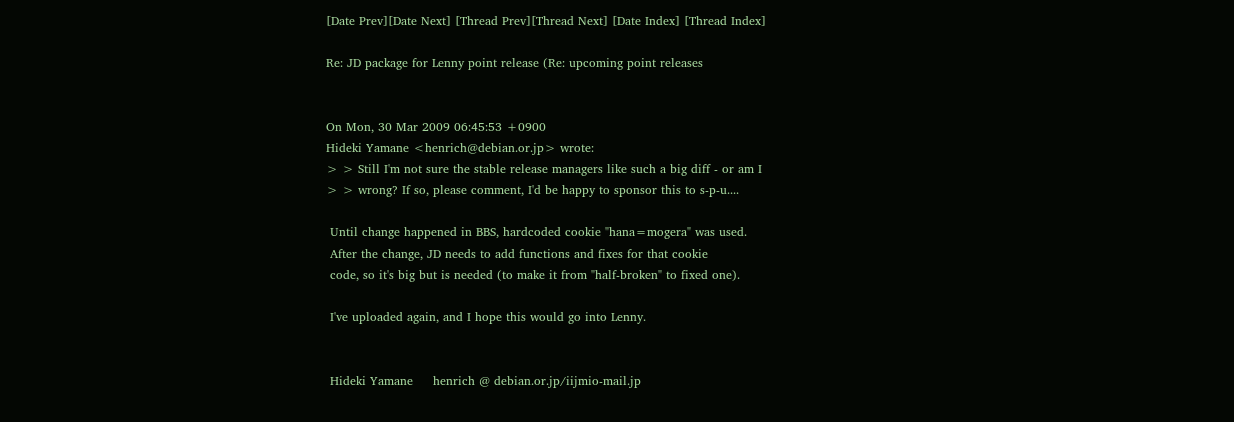[Date Prev][Date Next] [Thread Prev][Thread Next] [Date Index] [Thread Index]

Re: JD package for Lenny point release (Re: upcoming point releases


On Mon, 30 Mar 2009 06:45:53 +0900
Hideki Yamane <henrich@debian.or.jp> wrote:
> > Still I'm not sure the stable release managers like such a big diff - or am I
> > wrong? If so, please comment, I'd be happy to sponsor this to s-p-u....

 Until change happened in BBS, hardcoded cookie "hana=mogera" was used.
 After the change, JD needs to add functions and fixes for that cookie
 code, so it's big but is needed (to make it from "half-broken" to fixed one).

 I've uploaded again, and I hope this would go into Lenny.


 Hideki Yamane     henrich @ debian.or.jp/iijmio-mail.jp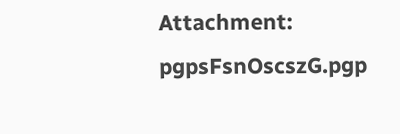Attachment: pgpsFsnOscszG.pgp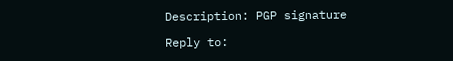Description: PGP signature

Reply to: